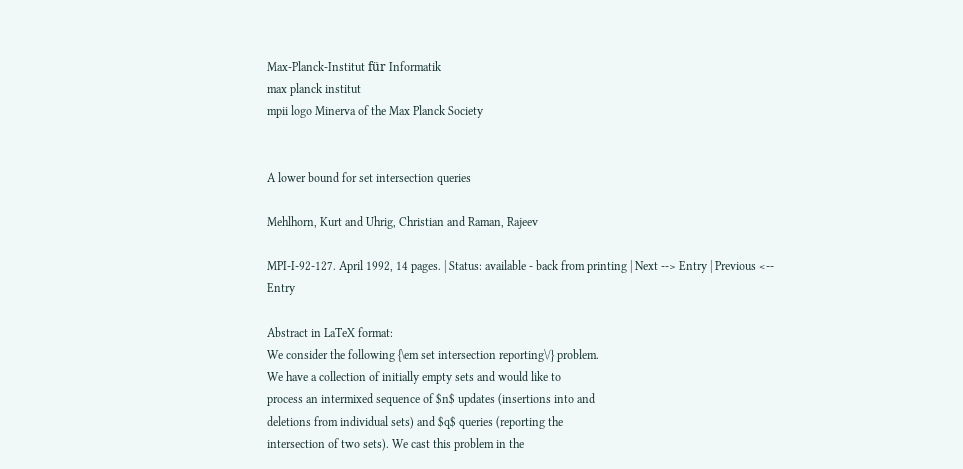Max-Planck-Institut für Informatik
max planck institut
mpii logo Minerva of the Max Planck Society


A lower bound for set intersection queries

Mehlhorn, Kurt and Uhrig, Christian and Raman, Rajeev

MPI-I-92-127. April 1992, 14 pages. | Status: available - back from printing | Next --> Entry | Previous <-- Entry

Abstract in LaTeX format:
We consider the following {\em set intersection reporting\/} problem.
We have a collection of initially empty sets and would like to
process an intermixed sequence of $n$ updates (insertions into and
deletions from individual sets) and $q$ queries (reporting the
intersection of two sets). We cast this problem in the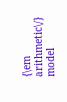{\em arithmetic\/} model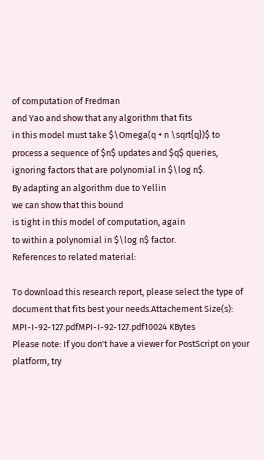of computation of Fredman
and Yao and show that any algorithm that fits
in this model must take $\Omega(q + n \sqrt{q})$ to
process a sequence of $n$ updates and $q$ queries,
ignoring factors that are polynomial in $\log n$.
By adapting an algorithm due to Yellin
we can show that this bound
is tight in this model of computation, again
to within a polynomial in $\log n$ factor.
References to related material:

To download this research report, please select the type of document that fits best your needs.Attachement Size(s):
MPI-I-92-127.pdfMPI-I-92-127.pdf10024 KBytes
Please note: If you don't have a viewer for PostScript on your platform, try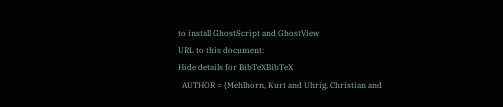to install GhostScript and GhostView
URL to this document:
Hide details for BibTeXBibTeX
  AUTHOR = {Mehlhorn, Kurt and Uhrig, Christian and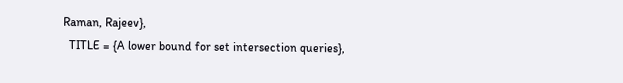Raman, Rajeev},
  TITLE = {A lower bound for set intersection queries},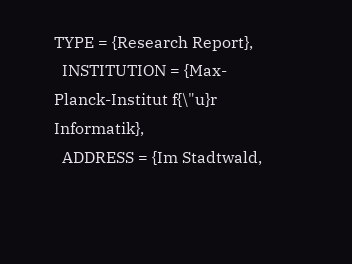TYPE = {Research Report},
  INSTITUTION = {Max-Planck-Institut f{\"u}r Informatik},
  ADDRESS = {Im Stadtwald,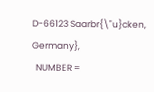D-66123 Saarbr{\"u}cken, Germany},
  NUMBER =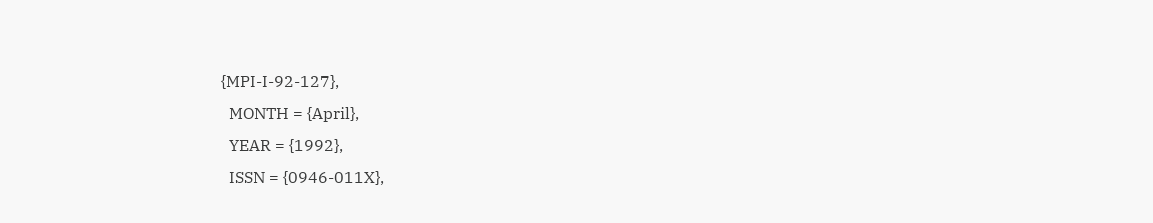{MPI-I-92-127},
  MONTH = {April},
  YEAR = {1992},
  ISSN = {0946-011X},